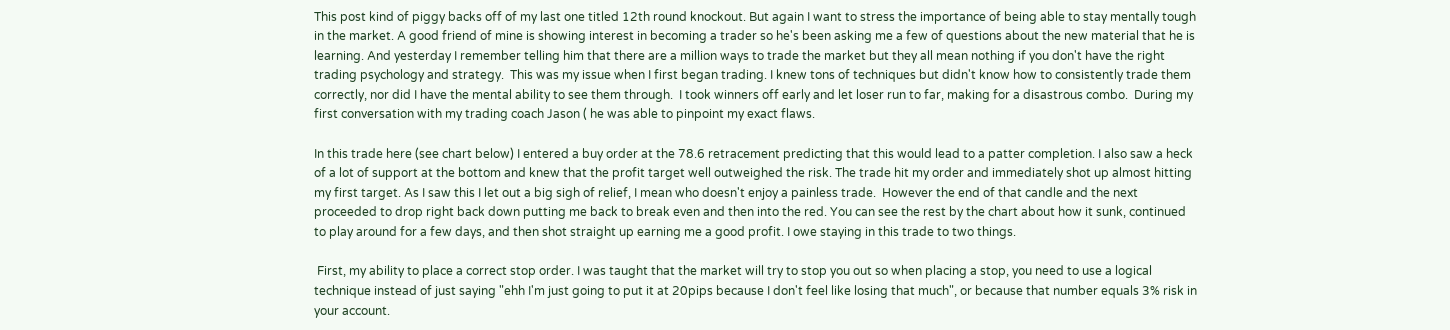This post kind of piggy backs off of my last one titled 12th round knockout. But again I want to stress the importance of being able to stay mentally tough in the market. A good friend of mine is showing interest in becoming a trader so he's been asking me a few of questions about the new material that he is learning. And yesterday I remember telling him that there are a million ways to trade the market but they all mean nothing if you don't have the right trading psychology and strategy.  This was my issue when I first began trading. I knew tons of techniques but didn't know how to consistently trade them correctly, nor did I have the mental ability to see them through.  I took winners off early and let loser run to far, making for a disastrous combo.  During my first conversation with my trading coach Jason ( he was able to pinpoint my exact flaws.

In this trade here (see chart below) I entered a buy order at the 78.6 retracement predicting that this would lead to a patter completion. I also saw a heck of a lot of support at the bottom and knew that the profit target well outweighed the risk. The trade hit my order and immediately shot up almost hitting my first target. As I saw this I let out a big sigh of relief, I mean who doesn't enjoy a painless trade.  However the end of that candle and the next proceeded to drop right back down putting me back to break even and then into the red. You can see the rest by the chart about how it sunk, continued to play around for a few days, and then shot straight up earning me a good profit. I owe staying in this trade to two things.

 First, my ability to place a correct stop order. I was taught that the market will try to stop you out so when placing a stop, you need to use a logical technique instead of just saying "ehh I'm just going to put it at 20pips because I don't feel like losing that much", or because that number equals 3% risk in your account.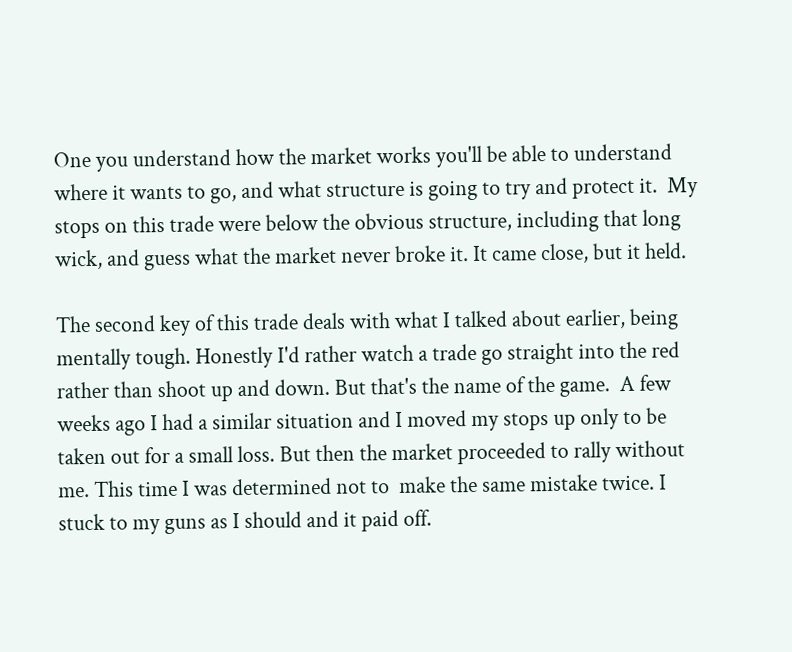One you understand how the market works you'll be able to understand where it wants to go, and what structure is going to try and protect it.  My stops on this trade were below the obvious structure, including that long wick, and guess what the market never broke it. It came close, but it held.

The second key of this trade deals with what I talked about earlier, being mentally tough. Honestly I'd rather watch a trade go straight into the red rather than shoot up and down. But that's the name of the game.  A few weeks ago I had a similar situation and I moved my stops up only to be taken out for a small loss. But then the market proceeded to rally without me. This time I was determined not to  make the same mistake twice. I stuck to my guns as I should and it paid off.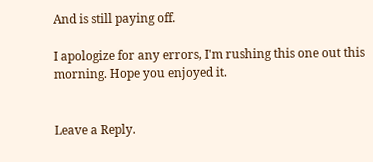And is still paying off.

I apologize for any errors, I'm rushing this one out this morning. Hope you enjoyed it.


Leave a Reply.